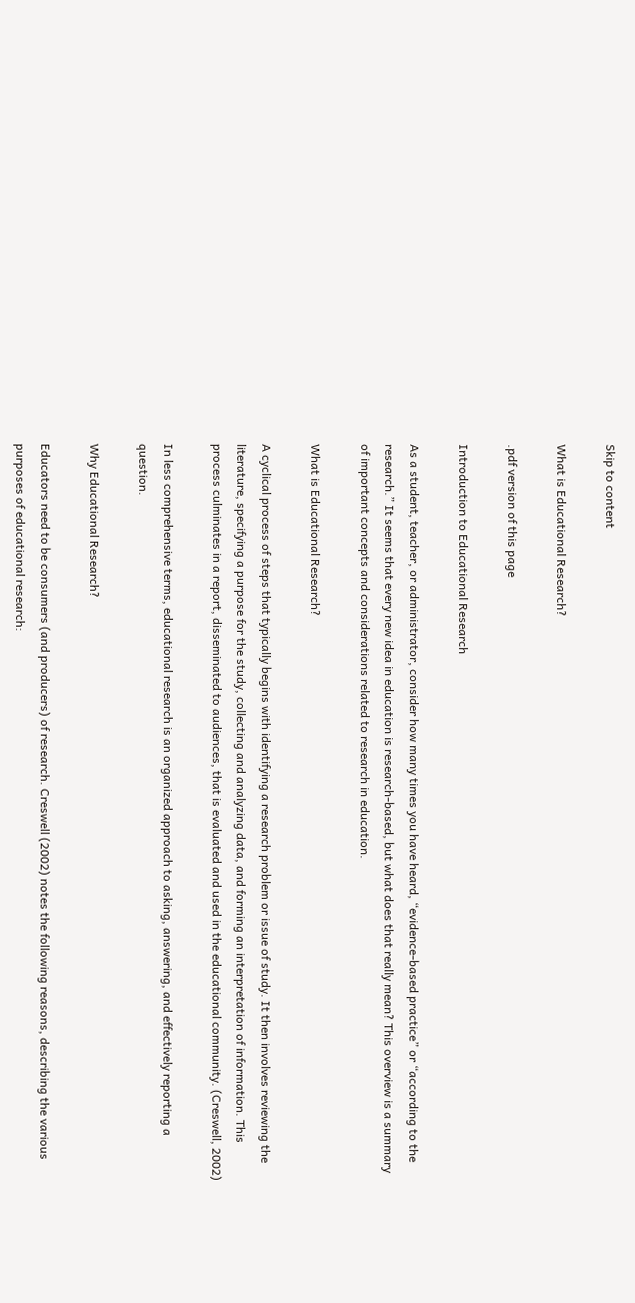Skip to content

What is Educational Research?

.pdf version of this page

Introduction to Educational Research

As a student, teacher, or administrator, consider how many times you have heard, “evidence-based practice” or “according to the research.” It seems that every new idea in education is research-based, but what does that really mean? This overview is a summary of important concepts and considerations related to research in education.

What is Educational Research?

A cyclical process of steps that typically begins with identifying a research problem or issue of study. It then involves reviewing the literature, specifying a purpose for the study, collecting and analyzing data, and forming an interpretation of information. This process culminates in a report, disseminated to audiences, that is evaluated and used in the educational community. (Creswell, 2002)

In less comprehensive terms, educational research is an organized approach to asking, answering, and effectively reporting a question.

Why Educational Research?

Educators need to be consumers (and producers) of research. Creswell (2002) notes the following reasons, describing the various purposes of educational research: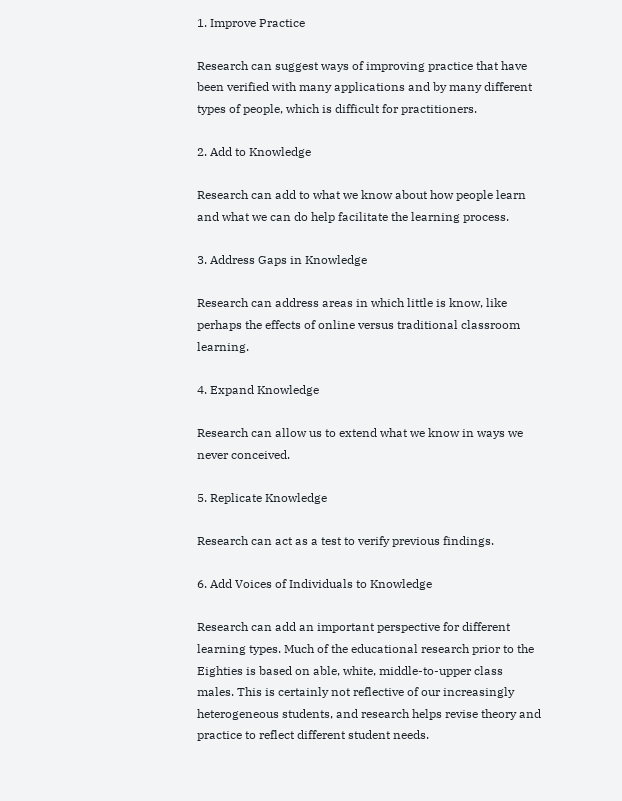1. Improve Practice

Research can suggest ways of improving practice that have been verified with many applications and by many different types of people, which is difficult for practitioners.

2. Add to Knowledge

Research can add to what we know about how people learn and what we can do help facilitate the learning process.

3. Address Gaps in Knowledge

Research can address areas in which little is know, like perhaps the effects of online versus traditional classroom learning.

4. Expand Knowledge

Research can allow us to extend what we know in ways we never conceived.

5. Replicate Knowledge

Research can act as a test to verify previous findings.

6. Add Voices of Individuals to Knowledge

Research can add an important perspective for different learning types. Much of the educational research prior to the Eighties is based on able, white, middle-to-upper class males. This is certainly not reflective of our increasingly heterogeneous students, and research helps revise theory and practice to reflect different student needs.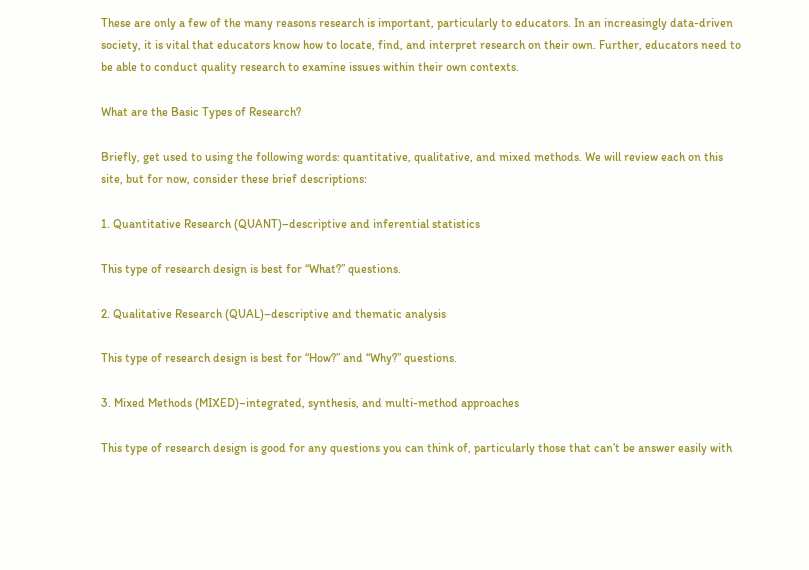These are only a few of the many reasons research is important, particularly to educators. In an increasingly data-driven society, it is vital that educators know how to locate, find, and interpret research on their own. Further, educators need to be able to conduct quality research to examine issues within their own contexts.

What are the Basic Types of Research?

Briefly, get used to using the following words: quantitative, qualitative, and mixed methods. We will review each on this site, but for now, consider these brief descriptions:

1. Quantitative Research (QUANT)–descriptive and inferential statistics

This type of research design is best for “What?” questions.

2. Qualitative Research (QUAL)–descriptive and thematic analysis

This type of research design is best for “How?” and “Why?” questions.

3. Mixed Methods (MIXED)–integrated, synthesis, and multi-method approaches

This type of research design is good for any questions you can think of, particularly those that can’t be answer easily with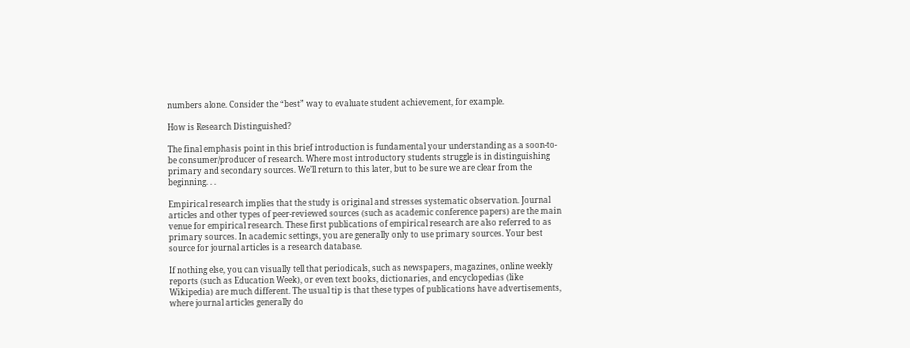numbers alone. Consider the “best” way to evaluate student achievement, for example.

How is Research Distinguished?

The final emphasis point in this brief introduction is fundamental your understanding as a soon-to-be consumer/producer of research. Where most introductory students struggle is in distinguishing primary and secondary sources. We’ll return to this later, but to be sure we are clear from the beginning. . .

Empirical research implies that the study is original and stresses systematic observation. Journal articles and other types of peer-reviewed sources (such as academic conference papers) are the main venue for empirical research. These first publications of empirical research are also referred to as primary sources. In academic settings, you are generally only to use primary sources. Your best source for journal articles is a research database.

If nothing else, you can visually tell that periodicals, such as newspapers, magazines, online weekly reports (such as Education Week), or even text books, dictionaries, and encyclopedias (like Wikipedia) are much different. The usual tip is that these types of publications have advertisements, where journal articles generally do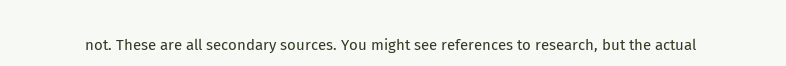not. These are all secondary sources. You might see references to research, but the actual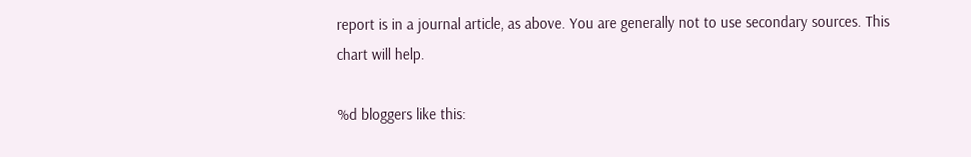report is in a journal article, as above. You are generally not to use secondary sources. This chart will help.

%d bloggers like this: